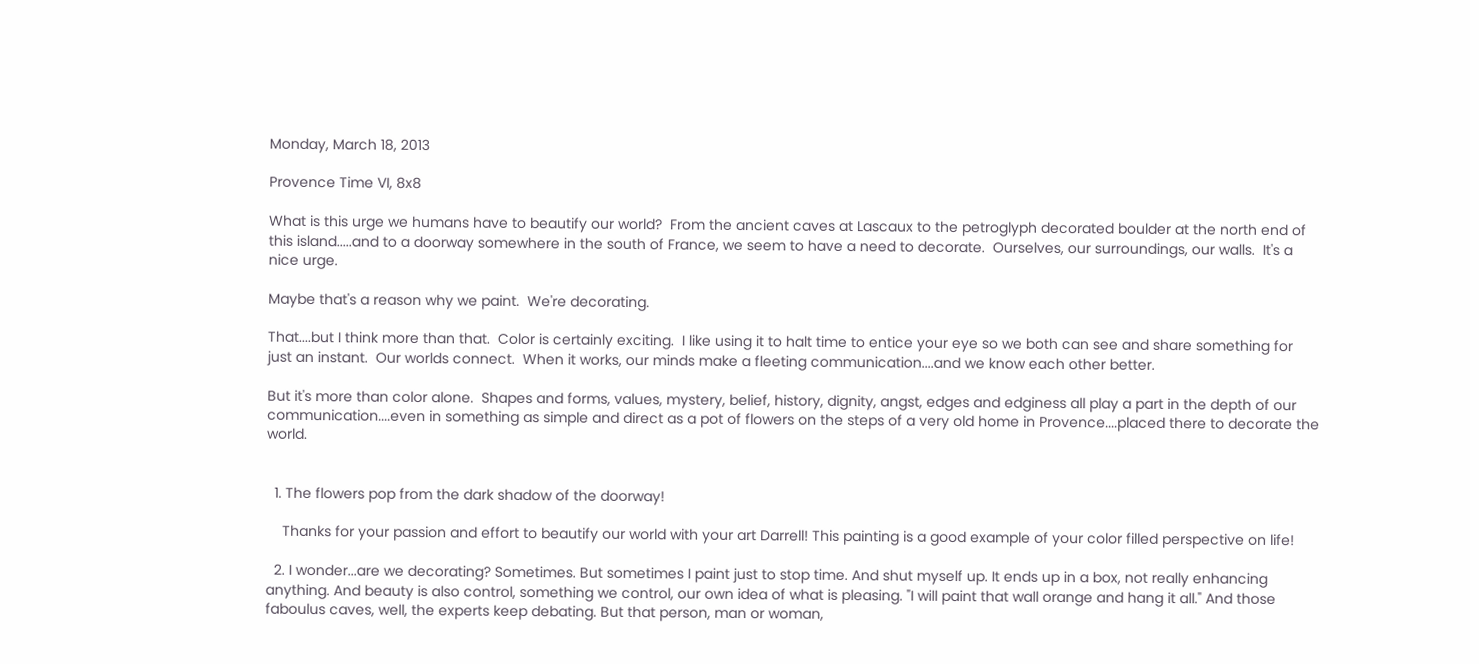Monday, March 18, 2013

Provence Time VI, 8x8

What is this urge we humans have to beautify our world?  From the ancient caves at Lascaux to the petroglyph decorated boulder at the north end of this island.....and to a doorway somewhere in the south of France, we seem to have a need to decorate.  Ourselves, our surroundings, our walls.  It's a nice urge.

Maybe that's a reason why we paint.  We're decorating.

That....but I think more than that.  Color is certainly exciting.  I like using it to halt time to entice your eye so we both can see and share something for just an instant.  Our worlds connect.  When it works, our minds make a fleeting communication....and we know each other better.

But it's more than color alone.  Shapes and forms, values, mystery, belief, history, dignity, angst, edges and edginess all play a part in the depth of our communication....even in something as simple and direct as a pot of flowers on the steps of a very old home in Provence....placed there to decorate the world.


  1. The flowers pop from the dark shadow of the doorway!

    Thanks for your passion and effort to beautify our world with your art Darrell! This painting is a good example of your color filled perspective on life!

  2. I wonder...are we decorating? Sometimes. But sometimes I paint just to stop time. And shut myself up. It ends up in a box, not really enhancing anything. And beauty is also control, something we control, our own idea of what is pleasing. "I will paint that wall orange and hang it all." And those faboulus caves, well, the experts keep debating. But that person, man or woman,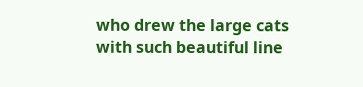who drew the large cats with such beautiful line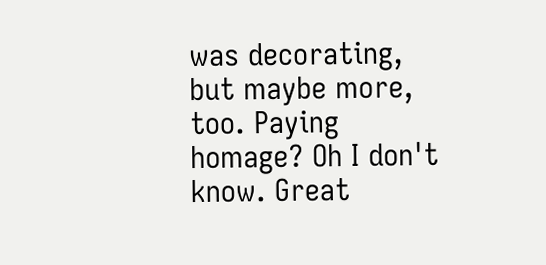was decorating, but maybe more, too. Paying homage? Oh I don't know. Great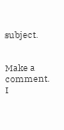subject.


Make a comment. I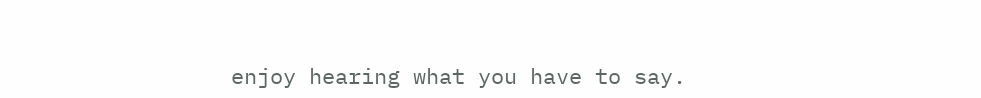enjoy hearing what you have to say.